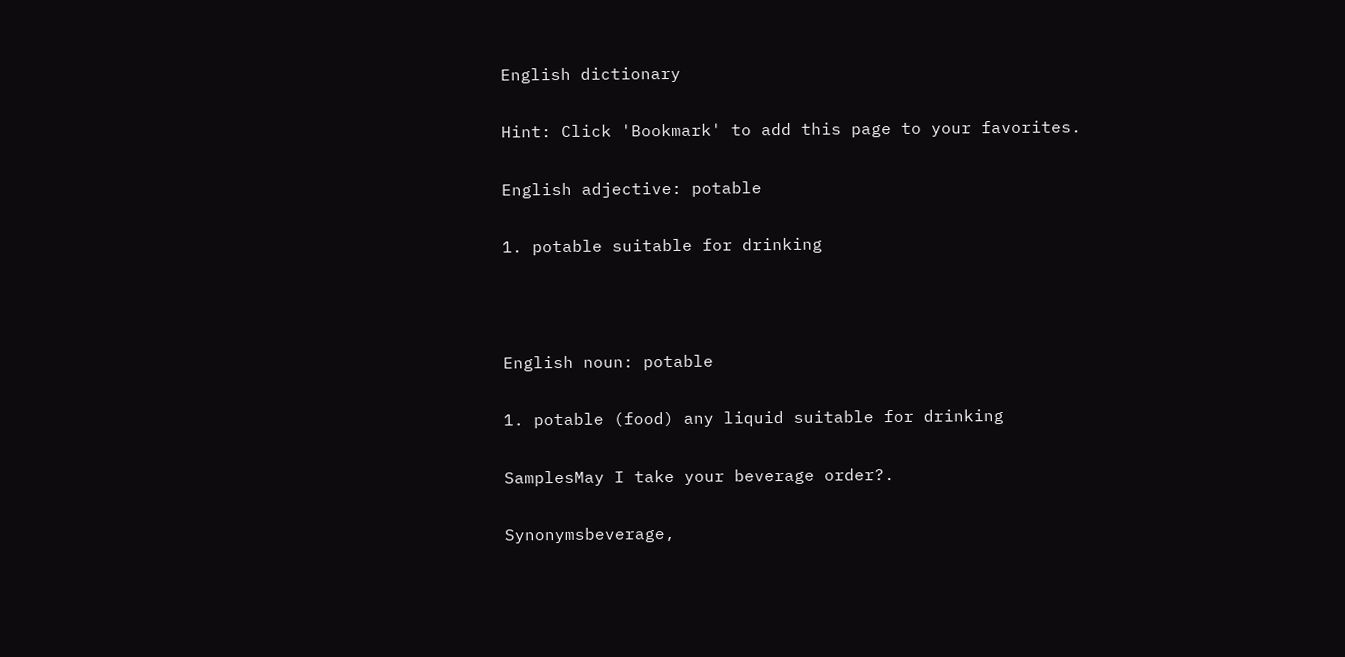English dictionary

Hint: Click 'Bookmark' to add this page to your favorites.

English adjective: potable

1. potable suitable for drinking



English noun: potable

1. potable (food) any liquid suitable for drinking

SamplesMay I take your beverage order?.

Synonymsbeverage,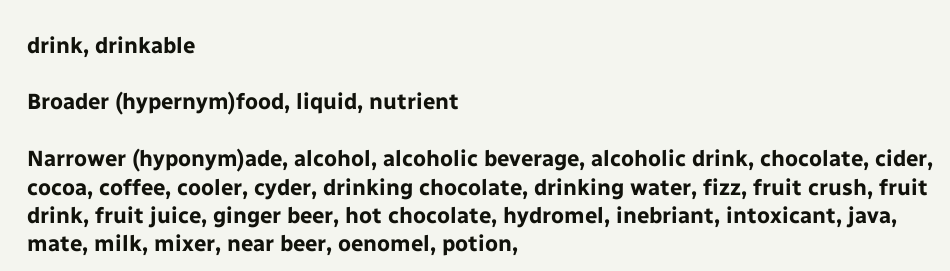drink, drinkable

Broader (hypernym)food, liquid, nutrient

Narrower (hyponym)ade, alcohol, alcoholic beverage, alcoholic drink, chocolate, cider, cocoa, coffee, cooler, cyder, drinking chocolate, drinking water, fizz, fruit crush, fruit drink, fruit juice, ginger beer, hot chocolate, hydromel, inebriant, intoxicant, java, mate, milk, mixer, near beer, oenomel, potion,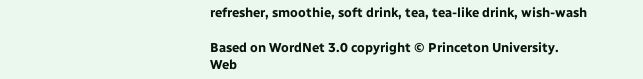refresher, smoothie, soft drink, tea, tea-like drink, wish-wash

Based on WordNet 3.0 copyright © Princeton University.
Web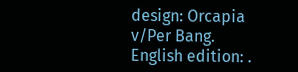design: Orcapia v/Per Bang. English edition: .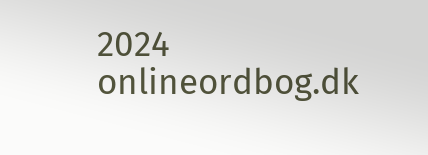2024 onlineordbog.dk